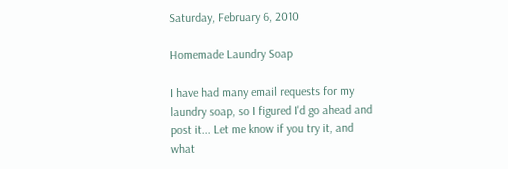Saturday, February 6, 2010

Homemade Laundry Soap

I have had many email requests for my laundry soap, so I figured I'd go ahead and post it... Let me know if you try it, and what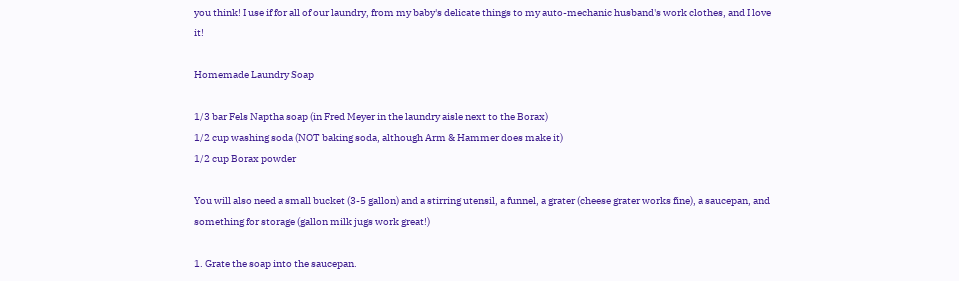you think! I use if for all of our laundry, from my baby's delicate things to my auto-mechanic husband's work clothes, and I love it!

Homemade Laundry Soap

1/3 bar Fels Naptha soap (in Fred Meyer in the laundry aisle next to the Borax)
1/2 cup washing soda (NOT baking soda, although Arm & Hammer does make it)
1/2 cup Borax powder

You will also need a small bucket (3-5 gallon) and a stirring utensil, a funnel, a grater (cheese grater works fine), a saucepan, and something for storage (gallon milk jugs work great!)

1. Grate the soap into the saucepan.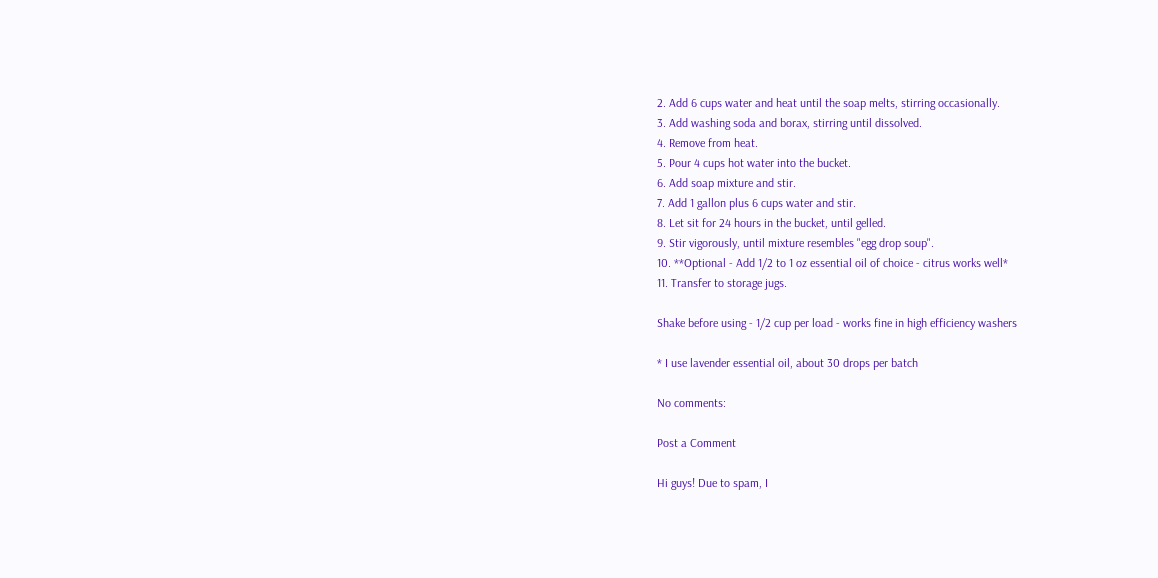2. Add 6 cups water and heat until the soap melts, stirring occasionally.
3. Add washing soda and borax, stirring until dissolved.
4. Remove from heat.
5. Pour 4 cups hot water into the bucket.
6. Add soap mixture and stir.
7. Add 1 gallon plus 6 cups water and stir.
8. Let sit for 24 hours in the bucket, until gelled.
9. Stir vigorously, until mixture resembles "egg drop soup".
10. **Optional - Add 1/2 to 1 oz essential oil of choice - citrus works well*
11. Transfer to storage jugs.

Shake before using - 1/2 cup per load - works fine in high efficiency washers

* I use lavender essential oil, about 30 drops per batch

No comments:

Post a Comment

Hi guys! Due to spam, I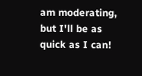am moderating, but I'll be as quick as I can!